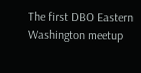The first DBO Eastern Washington meetup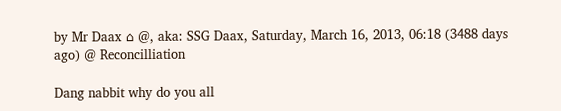by Mr Daax ⌂ @, aka: SSG Daax, Saturday, March 16, 2013, 06:18 (3488 days ago) @ Reconcilliation

Dang nabbit why do you all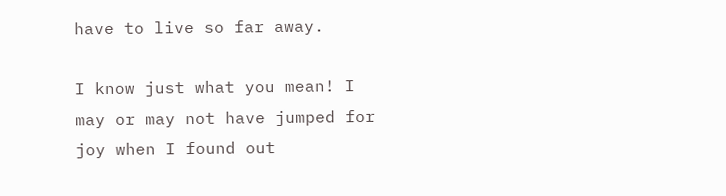have to live so far away.

I know just what you mean! I may or may not have jumped for joy when I found out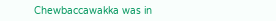Chewbaccawakka was in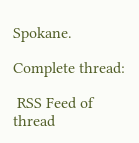Spokane.

Complete thread:

 RSS Feed of thread